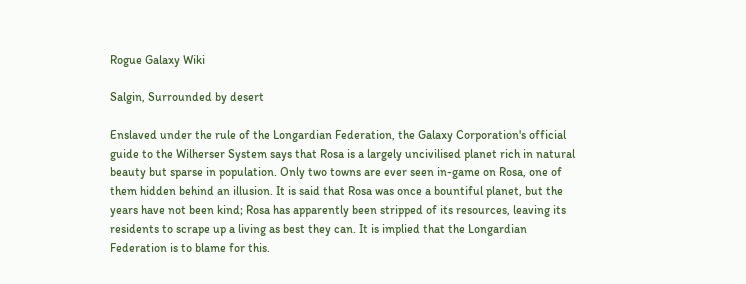Rogue Galaxy Wiki

Salgin, Surrounded by desert

Enslaved under the rule of the Longardian Federation, the Galaxy Corporation's official guide to the Wilherser System says that Rosa is a largely uncivilised planet rich in natural beauty but sparse in population. Only two towns are ever seen in-game on Rosa, one of them hidden behind an illusion. It is said that Rosa was once a bountiful planet, but the years have not been kind; Rosa has apparently been stripped of its resources, leaving its residents to scrape up a living as best they can. It is implied that the Longardian Federation is to blame for this.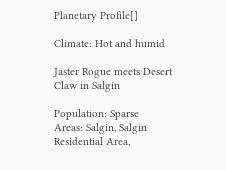Planetary Profile[]

Climate: Hot and humid

Jaster Rogue meets Desert Claw in Salgin

Population: Sparse
Areas: Salgin, Salgin Residential Area,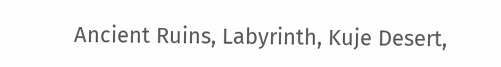Ancient Ruins, Labyrinth, Kuje Desert,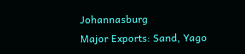Johannasburg
Major Exports: Sand, Yago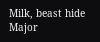Milk, beast hide
Major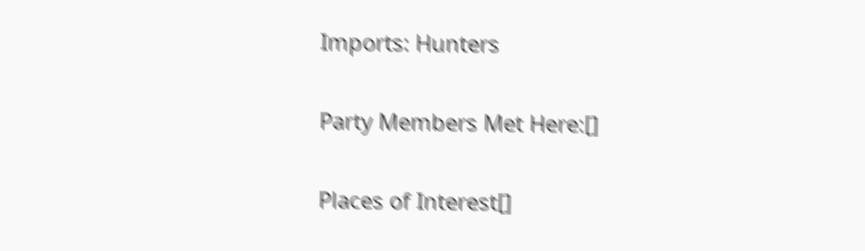Imports: Hunters

Party Members Met Here:[]

Places of Interest[]